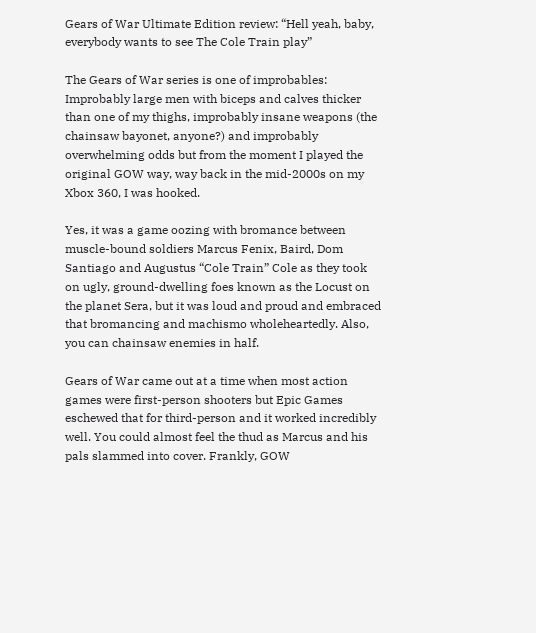Gears of War Ultimate Edition review: “Hell yeah, baby, everybody wants to see The Cole Train play”

The Gears of War series is one of improbables: Improbably large men with biceps and calves thicker than one of my thighs, improbably insane weapons (the chainsaw bayonet, anyone?) and improbably overwhelming odds but from the moment I played the original GOW way, way back in the mid-2000s on my Xbox 360, I was hooked.

Yes, it was a game oozing with bromance between muscle-bound soldiers Marcus Fenix, Baird, Dom Santiago and Augustus “Cole Train” Cole as they took on ugly, ground-dwelling foes known as the Locust on the planet Sera, but it was loud and proud and embraced that bromancing and machismo wholeheartedly. Also, you can chainsaw enemies in half.

Gears of War came out at a time when most action games were first-person shooters but Epic Games eschewed that for third-person and it worked incredibly well. You could almost feel the thud as Marcus and his pals slammed into cover. Frankly, GOW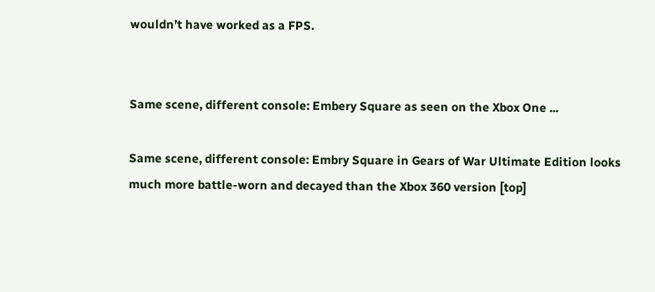wouldn’t have worked as a FPS.


Same scene, different console: Embery Square as seen on the Xbox One ...

Same scene, different console: Embry Square in Gears of War Ultimate Edition looks much more battle-worn and decayed than the Xbox 360 version [top]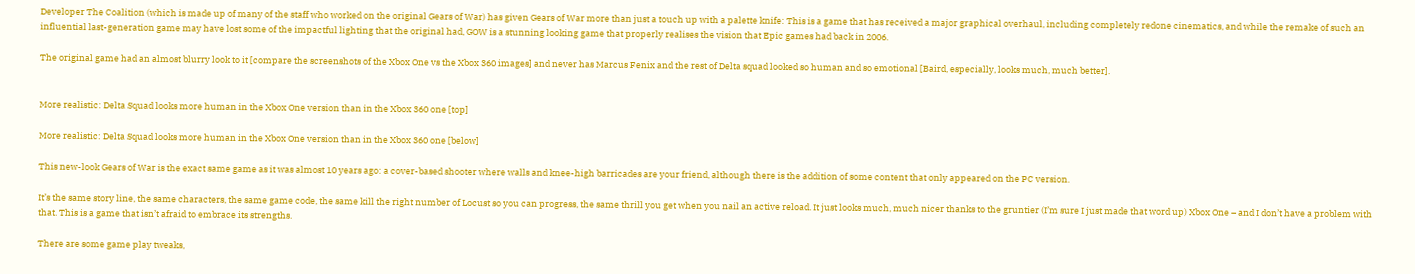Developer The Coalition (which is made up of many of the staff who worked on the original Gears of War) has given Gears of War more than just a touch up with a palette knife: This is a game that has received a major graphical overhaul, including completely redone cinematics, and while the remake of such an influential last-generation game may have lost some of the impactful lighting that the original had, GOW is a stunning looking game that properly realises the vision that Epic games had back in 2006.

The original game had an almost blurry look to it [compare the screenshots of the Xbox One vs the Xbox 360 images] and never has Marcus Fenix and the rest of Delta squad looked so human and so emotional [Baird, especially, looks much, much better].


More realistic: Delta Squad looks more human in the Xbox One version than in the Xbox 360 one [top]

More realistic: Delta Squad looks more human in the Xbox One version than in the Xbox 360 one [below]

This new-look Gears of War is the exact same game as it was almost 10 years ago: a cover-based shooter where walls and knee-high barricades are your friend, although there is the addition of some content that only appeared on the PC version.

It’s the same story line, the same characters, the same game code, the same kill the right number of Locust so you can progress, the same thrill you get when you nail an active reload. It just looks much, much nicer thanks to the gruntier (I’m sure I just made that word up) Xbox One – and I don’t have a problem with that. This is a game that isn’t afraid to embrace its strengths.

There are some game play tweaks,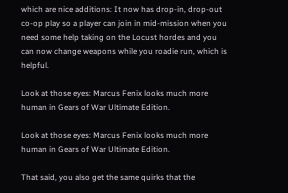which are nice additions: It now has drop-in, drop-out co-op play so a player can join in mid-mission when you need some help taking on the Locust hordes and you can now change weapons while you roadie run, which is helpful.

Look at those eyes: Marcus Fenix looks much more human in Gears of War Ultimate Edition.

Look at those eyes: Marcus Fenix looks much more human in Gears of War Ultimate Edition.

That said, you also get the same quirks that the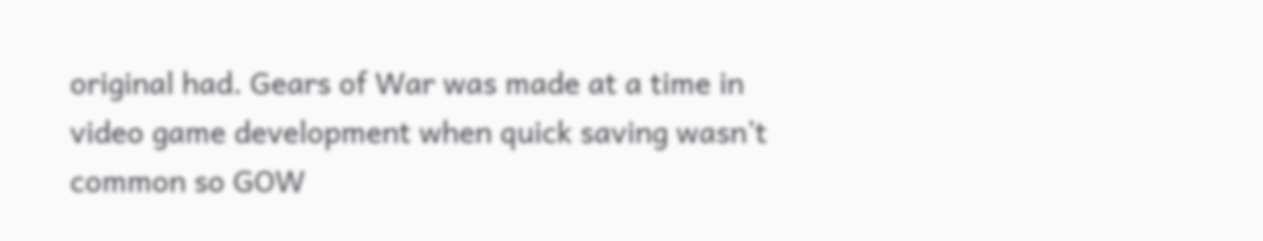original had. Gears of War was made at a time in video game development when quick saving wasn’t common so GOW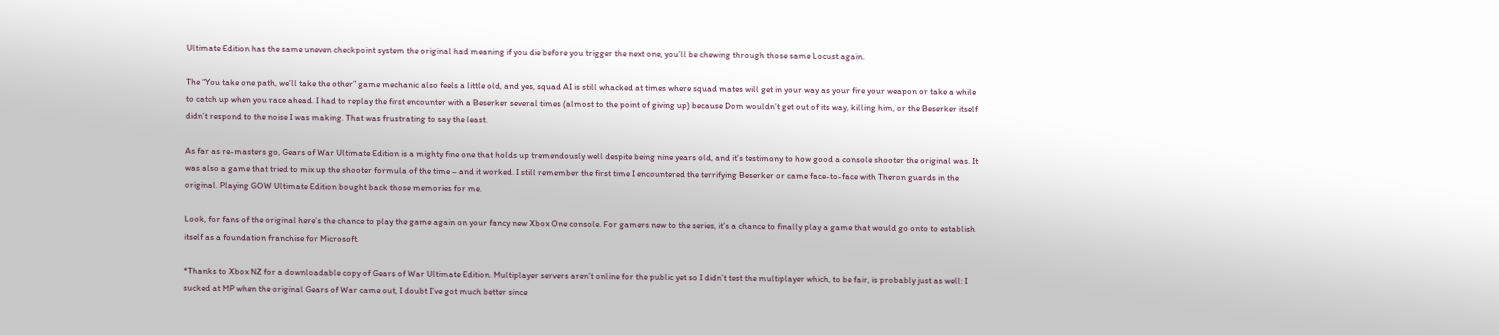Ultimate Edition has the same uneven checkpoint system the original had meaning if you die before you trigger the next one, you’ll be chewing through those same Locust again.

The “You take one path, we’ll take the other” game mechanic also feels a little old, and yes, squad AI is still whacked at times where squad mates will get in your way as your fire your weapon or take a while to catch up when you race ahead. I had to replay the first encounter with a Beserker several times (almost to the point of giving up) because Dom wouldn’t get out of its way, killing him, or the Beserker itself didn’t respond to the noise I was making. That was frustrating to say the least.

As far as re-masters go, Gears of War Ultimate Edition is a mighty fine one that holds up tremendously well despite being nine years old, and it’s testimony to how good a console shooter the original was. It was also a game that tried to mix up the shooter formula of the time – and it worked. I still remember the first time I encountered the terrifying Beserker or came face-to-face with Theron guards in the original. Playing GOW Ultimate Edition bought back those memories for me.

Look, for fans of the original here’s the chance to play the game again on your fancy new Xbox One console. For gamers new to the series, it’s a chance to finally play a game that would go onto to establish itself as a foundation franchise for Microsoft.

*Thanks to Xbox NZ for a downloadable copy of Gears of War Ultimate Edition. Multiplayer servers aren’t online for the public yet so I didn’t test the multiplayer which, to be fair, is probably just as well: I sucked at MP when the original Gears of War came out, I doubt I’ve got much better since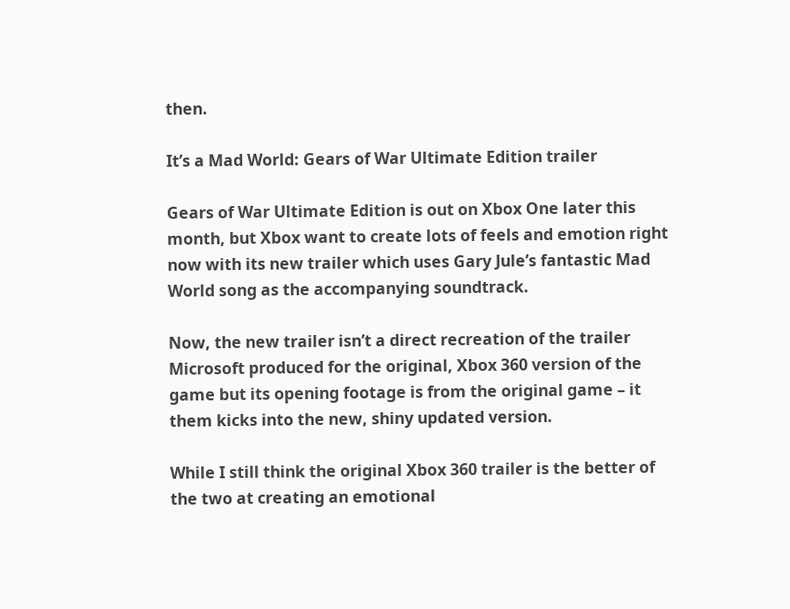then.

It’s a Mad World: Gears of War Ultimate Edition trailer

Gears of War Ultimate Edition is out on Xbox One later this month, but Xbox want to create lots of feels and emotion right now with its new trailer which uses Gary Jule’s fantastic Mad World song as the accompanying soundtrack.

Now, the new trailer isn’t a direct recreation of the trailer Microsoft produced for the original, Xbox 360 version of the game but its opening footage is from the original game – it them kicks into the new, shiny updated version.

While I still think the original Xbox 360 trailer is the better of the two at creating an emotional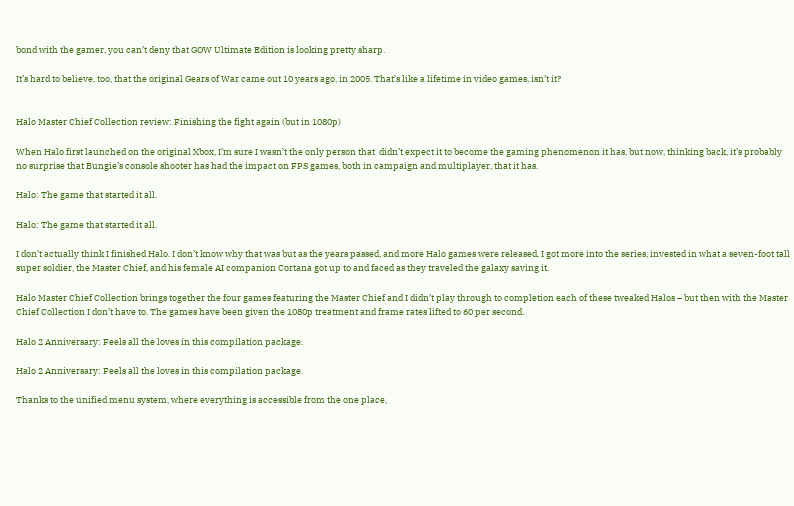bond with the gamer, you can’t deny that GOW Ultimate Edition is looking pretty sharp.

It’s hard to believe, too, that the original Gears of War came out 10 years ago, in 2005. That’s like a lifetime in video games, isn’t it?


Halo Master Chief Collection review: Finishing the fight again (but in 1080p)

When Halo first launched on the original Xbox, I’m sure I wasn’t the only person that  didn’t expect it to become the gaming phenomenon it has, but now, thinking back, it’s probably no surprise that Bungie’s console shooter has had the impact on FPS games, both in campaign and multiplayer, that it has.

Halo: The game that started it all.

Halo: The game that started it all.

I don’t actually think I finished Halo. I don’t know why that was but as the years passed, and more Halo games were released, I got more into the series, invested in what a seven-foot tall super soldier, the Master Chief, and his female AI companion Cortana got up to and faced as they traveled the galaxy saving it.

Halo Master Chief Collection brings together the four games featuring the Master Chief and I didn’t play through to completion each of these tweaked Halos – but then with the Master Chief Collection I don’t have to. The games have been given the 1080p treatment and frame rates lifted to 60 per second.

Halo 2 Anniversary: Feels all the loves in this compilation package.

Halo 2 Anniversary: Feels all the loves in this compilation package.

Thanks to the unified menu system, where everything is accessible from the one place,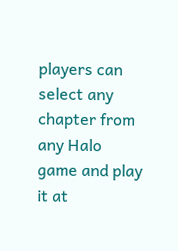players can select any chapter from any Halo game and play it at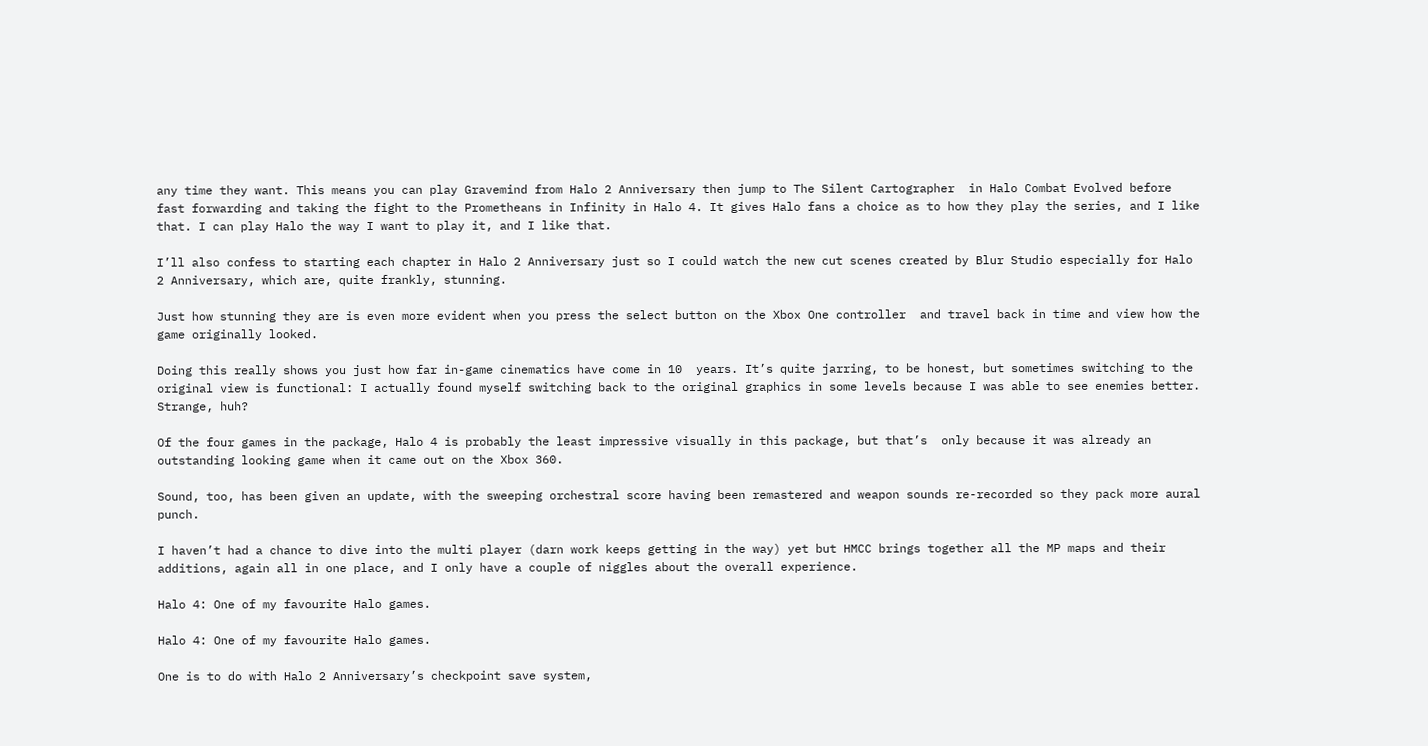any time they want. This means you can play Gravemind from Halo 2 Anniversary then jump to The Silent Cartographer  in Halo Combat Evolved before fast forwarding and taking the fight to the Prometheans in Infinity in Halo 4. It gives Halo fans a choice as to how they play the series, and I like that. I can play Halo the way I want to play it, and I like that.

I’ll also confess to starting each chapter in Halo 2 Anniversary just so I could watch the new cut scenes created by Blur Studio especially for Halo 2 Anniversary, which are, quite frankly, stunning.

Just how stunning they are is even more evident when you press the select button on the Xbox One controller  and travel back in time and view how the game originally looked.

Doing this really shows you just how far in-game cinematics have come in 10  years. It’s quite jarring, to be honest, but sometimes switching to the original view is functional: I actually found myself switching back to the original graphics in some levels because I was able to see enemies better. Strange, huh?

Of the four games in the package, Halo 4 is probably the least impressive visually in this package, but that’s  only because it was already an outstanding looking game when it came out on the Xbox 360.

Sound, too, has been given an update, with the sweeping orchestral score having been remastered and weapon sounds re-recorded so they pack more aural punch.

I haven’t had a chance to dive into the multi player (darn work keeps getting in the way) yet but HMCC brings together all the MP maps and their additions, again all in one place, and I only have a couple of niggles about the overall experience.

Halo 4: One of my favourite Halo games.

Halo 4: One of my favourite Halo games.

One is to do with Halo 2 Anniversary’s checkpoint save system,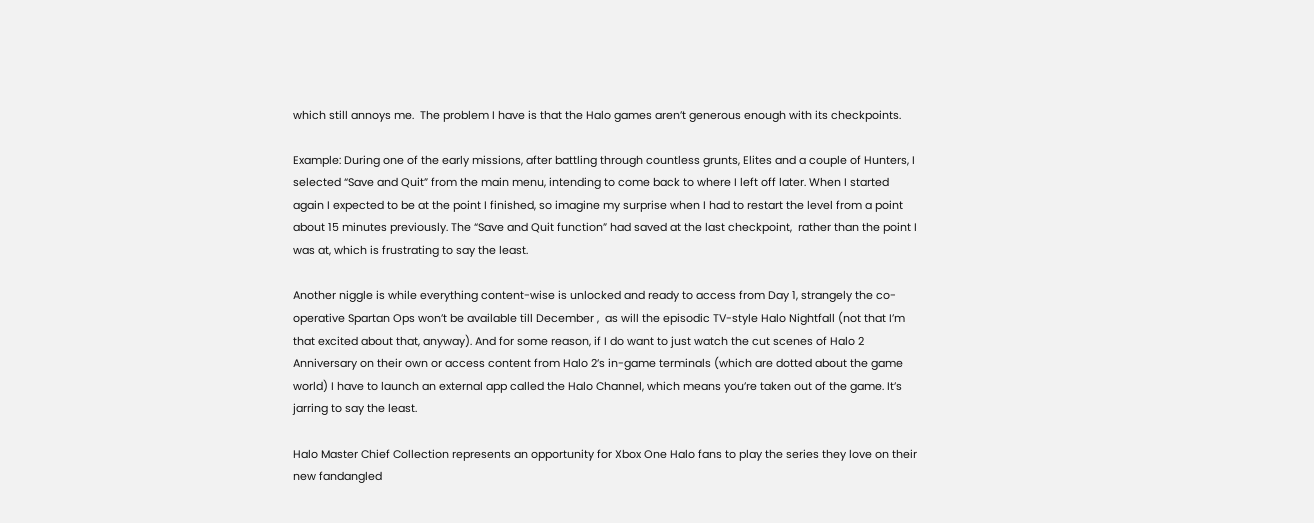which still annoys me.  The problem I have is that the Halo games aren’t generous enough with its checkpoints.

Example: During one of the early missions, after battling through countless grunts, Elites and a couple of Hunters, I selected “Save and Quit” from the main menu, intending to come back to where I left off later. When I started again I expected to be at the point I finished, so imagine my surprise when I had to restart the level from a point about 15 minutes previously. The “Save and Quit function” had saved at the last checkpoint,  rather than the point I was at, which is frustrating to say the least.

Another niggle is while everything content-wise is unlocked and ready to access from Day 1, strangely the co-operative Spartan Ops won’t be available till December ,  as will the episodic TV-style Halo Nightfall (not that I’m that excited about that, anyway). And for some reason, if I do want to just watch the cut scenes of Halo 2 Anniversary on their own or access content from Halo 2’s in-game terminals (which are dotted about the game world) I have to launch an external app called the Halo Channel, which means you’re taken out of the game. It’s jarring to say the least.

Halo Master Chief Collection represents an opportunity for Xbox One Halo fans to play the series they love on their new fandangled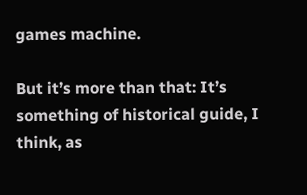games machine.

But it’s more than that: It’s something of historical guide, I think, as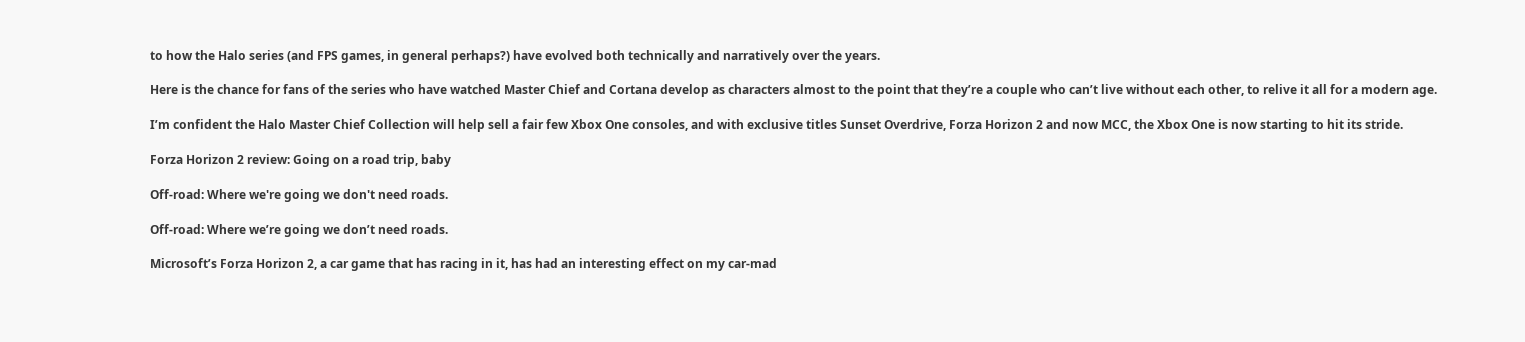to how the Halo series (and FPS games, in general perhaps?) have evolved both technically and narratively over the years.

Here is the chance for fans of the series who have watched Master Chief and Cortana develop as characters almost to the point that they’re a couple who can’t live without each other, to relive it all for a modern age.

I’m confident the Halo Master Chief Collection will help sell a fair few Xbox One consoles, and with exclusive titles Sunset Overdrive, Forza Horizon 2 and now MCC, the Xbox One is now starting to hit its stride.

Forza Horizon 2 review: Going on a road trip, baby

Off-road: Where we're going we don't need roads.

Off-road: Where we’re going we don’t need roads.

Microsoft’s Forza Horizon 2, a car game that has racing in it, has had an interesting effect on my car-mad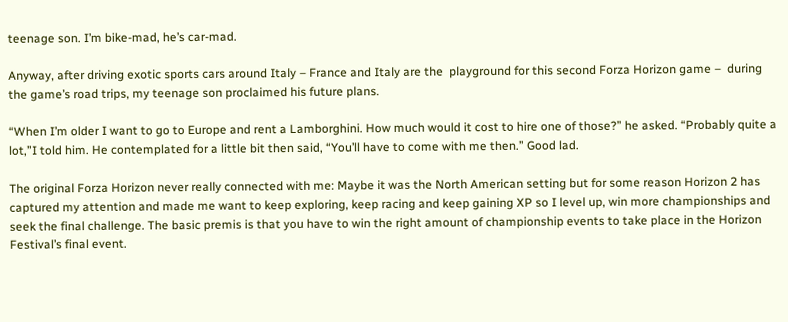teenage son. I’m bike-mad, he’s car-mad.

Anyway, after driving exotic sports cars around Italy – France and Italy are the  playground for this second Forza Horizon game –  during the game’s road trips, my teenage son proclaimed his future plans.

“When I’m older I want to go to Europe and rent a Lamborghini. How much would it cost to hire one of those?” he asked. “Probably quite a lot,”I told him. He contemplated for a little bit then said, “You’ll have to come with me then.” Good lad.

The original Forza Horizon never really connected with me: Maybe it was the North American setting but for some reason Horizon 2 has captured my attention and made me want to keep exploring, keep racing and keep gaining XP so I level up, win more championships and seek the final challenge. The basic premis is that you have to win the right amount of championship events to take place in the Horizon Festival’s final event.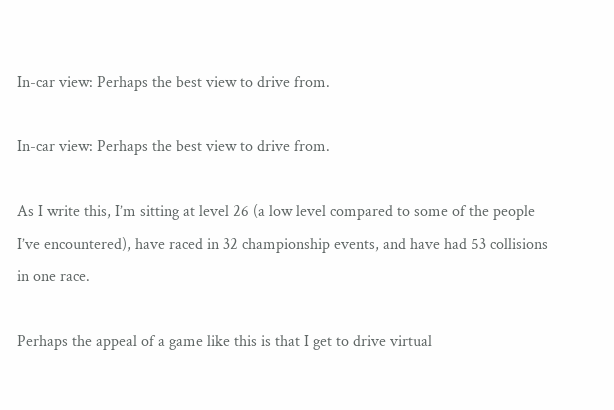In-car view: Perhaps the best view to drive from.

In-car view: Perhaps the best view to drive from.

As I write this, I’m sitting at level 26 (a low level compared to some of the people I’ve encountered), have raced in 32 championship events, and have had 53 collisions in one race.

Perhaps the appeal of a game like this is that I get to drive virtual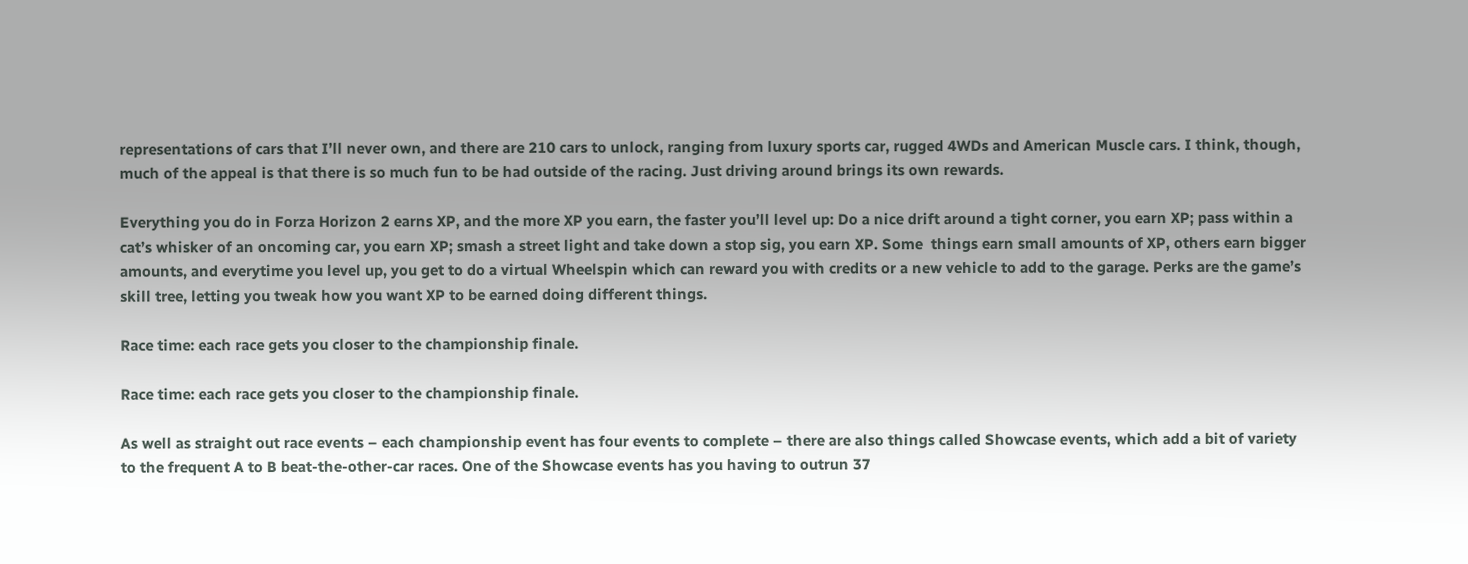representations of cars that I’ll never own, and there are 210 cars to unlock, ranging from luxury sports car, rugged 4WDs and American Muscle cars. I think, though, much of the appeal is that there is so much fun to be had outside of the racing. Just driving around brings its own rewards.

Everything you do in Forza Horizon 2 earns XP, and the more XP you earn, the faster you’ll level up: Do a nice drift around a tight corner, you earn XP; pass within a cat’s whisker of an oncoming car, you earn XP; smash a street light and take down a stop sig, you earn XP. Some  things earn small amounts of XP, others earn bigger amounts, and everytime you level up, you get to do a virtual Wheelspin which can reward you with credits or a new vehicle to add to the garage. Perks are the game’s skill tree, letting you tweak how you want XP to be earned doing different things.

Race time: each race gets you closer to the championship finale.

Race time: each race gets you closer to the championship finale.

As well as straight out race events – each championship event has four events to complete – there are also things called Showcase events, which add a bit of variety to the frequent A to B beat-the-other-car races. One of the Showcase events has you having to outrun 37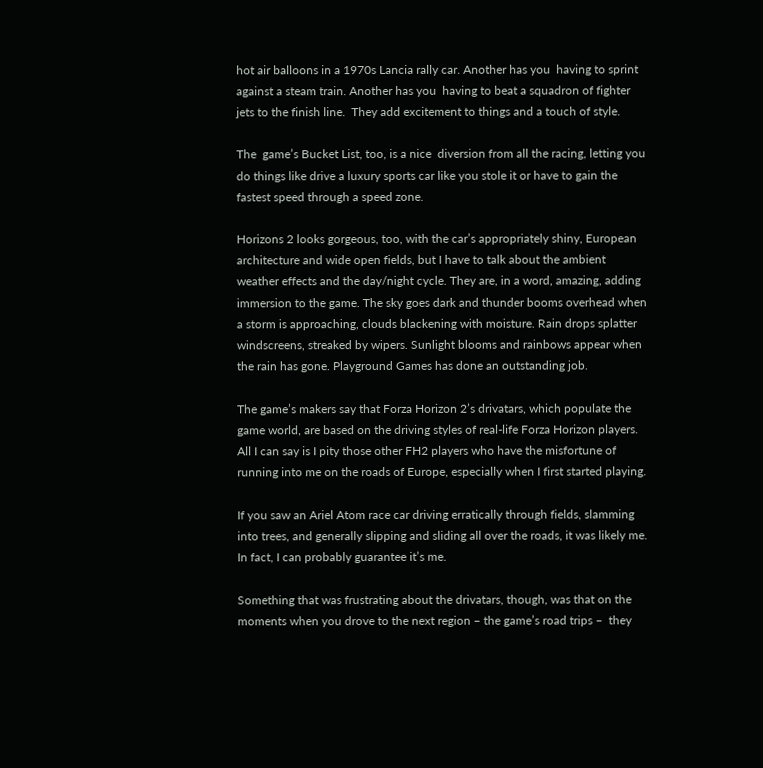hot air balloons in a 1970s Lancia rally car. Another has you  having to sprint against a steam train. Another has you  having to beat a squadron of fighter jets to the finish line.  They add excitement to things and a touch of style.

The  game’s Bucket List, too, is a nice  diversion from all the racing, letting you do things like drive a luxury sports car like you stole it or have to gain the fastest speed through a speed zone.

Horizons 2 looks gorgeous, too, with the car’s appropriately shiny, European architecture and wide open fields, but I have to talk about the ambient weather effects and the day/night cycle. They are, in a word, amazing, adding immersion to the game. The sky goes dark and thunder booms overhead when a storm is approaching, clouds blackening with moisture. Rain drops splatter windscreens, streaked by wipers. Sunlight blooms and rainbows appear when the rain has gone. Playground Games has done an outstanding job.

The game’s makers say that Forza Horizon 2’s drivatars, which populate the game world, are based on the driving styles of real-life Forza Horizon players. All I can say is I pity those other FH2 players who have the misfortune of running into me on the roads of Europe, especially when I first started playing.

If you saw an Ariel Atom race car driving erratically through fields, slamming into trees, and generally slipping and sliding all over the roads, it was likely me.  In fact, I can probably guarantee it’s me.

Something that was frustrating about the drivatars, though, was that on the moments when you drove to the next region – the game’s road trips –  they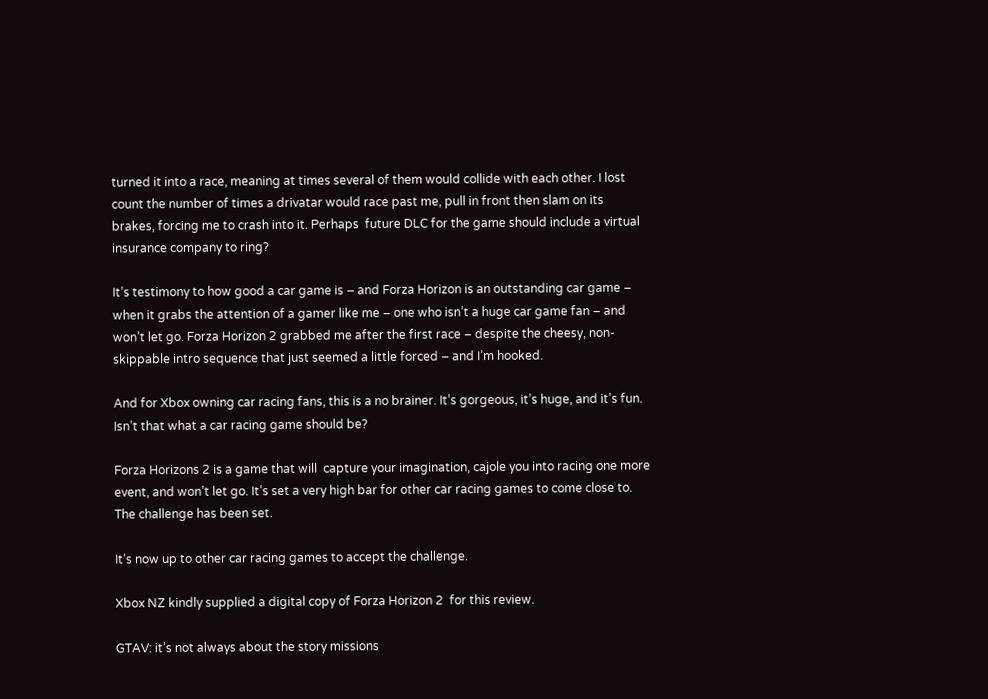turned it into a race, meaning at times several of them would collide with each other. I lost count the number of times a drivatar would race past me, pull in front then slam on its brakes, forcing me to crash into it. Perhaps  future DLC for the game should include a virtual insurance company to ring?

It’s testimony to how good a car game is – and Forza Horizon is an outstanding car game – when it grabs the attention of a gamer like me – one who isn’t a huge car game fan – and won’t let go. Forza Horizon 2 grabbed me after the first race – despite the cheesy, non-skippable intro sequence that just seemed a little forced – and I’m hooked.

And for Xbox owning car racing fans, this is a no brainer. It’s gorgeous, it’s huge, and it’s fun. Isn’t that what a car racing game should be?

Forza Horizons 2 is a game that will  capture your imagination, cajole you into racing one more event, and won’t let go. It’s set a very high bar for other car racing games to come close to. The challenge has been set.

It’s now up to other car racing games to accept the challenge.

Xbox NZ kindly supplied a digital copy of Forza Horizon 2  for this review.

GTAV: it’s not always about the story missions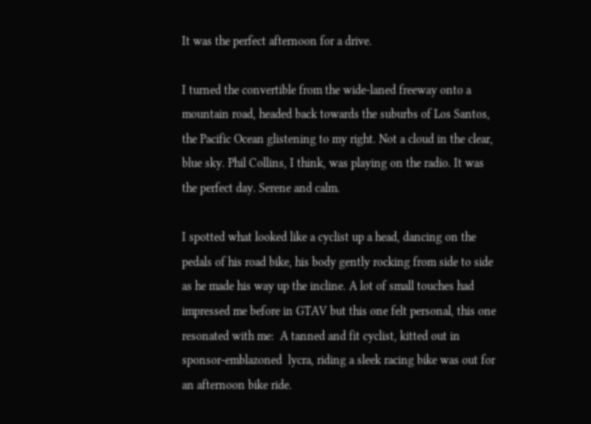It was the perfect afternoon for a drive.

I turned the convertible from the wide-laned freeway onto a mountain road, headed back towards the suburbs of Los Santos, the Pacific Ocean glistening to my right. Not a cloud in the clear, blue sky. Phil Collins, I think, was playing on the radio. It was the perfect day. Serene and calm.

I spotted what looked like a cyclist up a head, dancing on the pedals of his road bike, his body gently rocking from side to side as he made his way up the incline. A lot of small touches had impressed me before in GTAV but this one felt personal, this one resonated with me:  A tanned and fit cyclist, kitted out in sponsor-emblazoned  lycra, riding a sleek racing bike was out for an afternoon bike ride.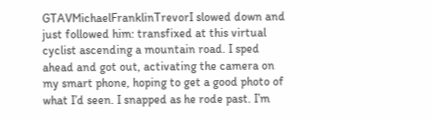GTAVMichaelFranklinTrevorI slowed down and just followed him: transfixed at this virtual cyclist ascending a mountain road. I sped ahead and got out, activating the camera on my smart phone, hoping to get a good photo of what I’d seen. I snapped as he rode past. I’m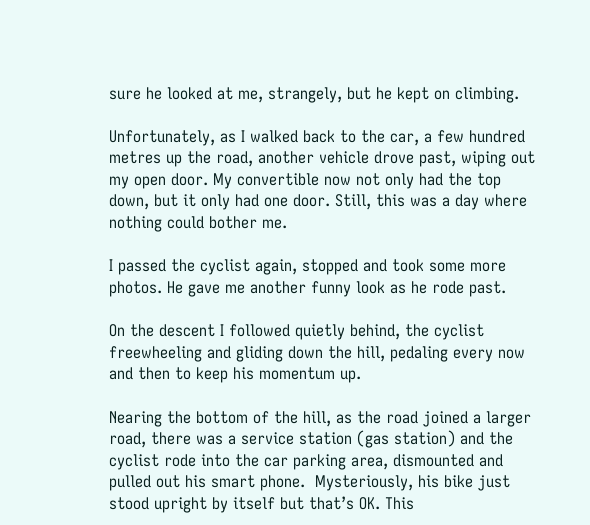sure he looked at me, strangely, but he kept on climbing.

Unfortunately, as I walked back to the car, a few hundred metres up the road, another vehicle drove past, wiping out my open door. My convertible now not only had the top down, but it only had one door. Still, this was a day where nothing could bother me.

I passed the cyclist again, stopped and took some more photos. He gave me another funny look as he rode past.

On the descent I followed quietly behind, the cyclist freewheeling and gliding down the hill, pedaling every now and then to keep his momentum up.

Nearing the bottom of the hill, as the road joined a larger road, there was a service station (gas station) and the cyclist rode into the car parking area, dismounted and pulled out his smart phone.  Mysteriously, his bike just stood upright by itself but that’s OK. This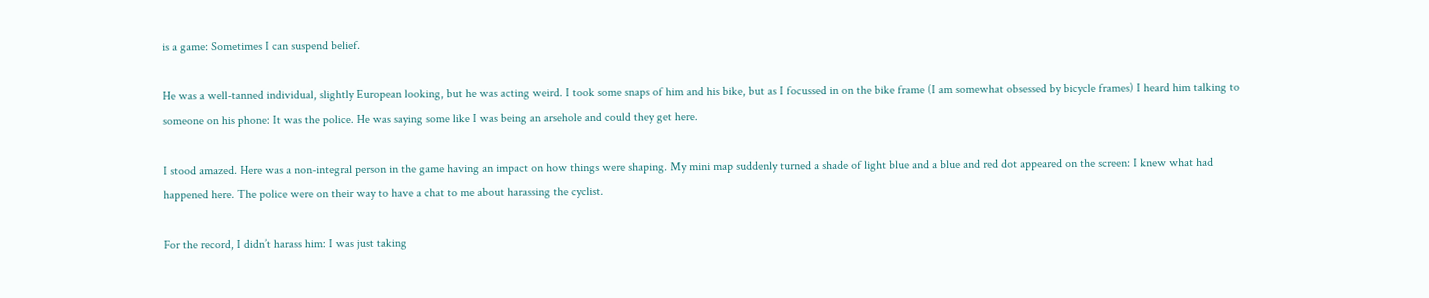is a game: Sometimes I can suspend belief.

He was a well-tanned individual, slightly European looking, but he was acting weird. I took some snaps of him and his bike, but as I focussed in on the bike frame (I am somewhat obsessed by bicycle frames) I heard him talking to someone on his phone: It was the police. He was saying some like I was being an arsehole and could they get here.

I stood amazed. Here was a non-integral person in the game having an impact on how things were shaping. My mini map suddenly turned a shade of light blue and a blue and red dot appeared on the screen: I knew what had happened here. The police were on their way to have a chat to me about harassing the cyclist.

For the record, I didn’t harass him: I was just taking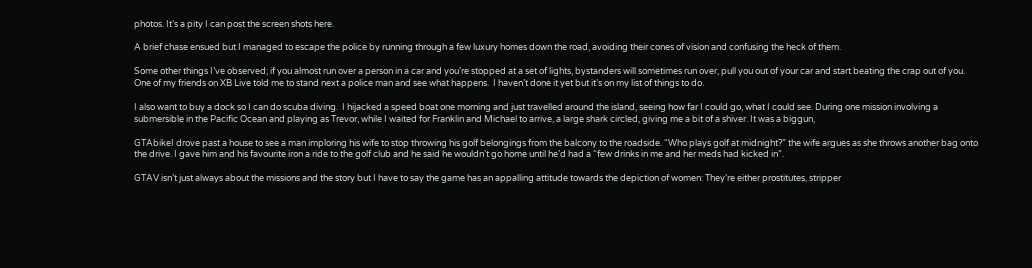photos. It’s a pity I can post the screen shots here.

A brief chase ensued but I managed to escape the police by running through a few luxury homes down the road, avoiding their cones of vision and confusing the heck of them.

Some other things I’ve observed; if you almost run over a person in a car and you’re stopped at a set of lights, bystanders will sometimes run over, pull you out of your car and start beating the crap out of you. One of my friends on XB Live told me to stand next a police man and see what happens.  I haven’t done it yet but it’s on my list of things to do.

I also want to buy a dock so I can do scuba diving.  I hijacked a speed boat one morning and just travelled around the island, seeing how far I could go, what I could see. During one mission involving a submersible in the Pacific Ocean and playing as Trevor, while I waited for Franklin and Michael to arrive, a large shark circled, giving me a bit of a shiver. It was a biggun,

GTAbikeI drove past a house to see a man imploring his wife to stop throwing his golf belongings from the balcony to the roadside. “Who plays golf at midnight?” the wife argues as she throws another bag onto the drive. I gave him and his favourite iron a ride to the golf club and he said he wouldn’t go home until he’d had a “few drinks in me and her meds had kicked in”.

GTAV isn’t just always about the missions and the story but I have to say the game has an appalling attitude towards the depiction of women: They’re either prostitutes, stripper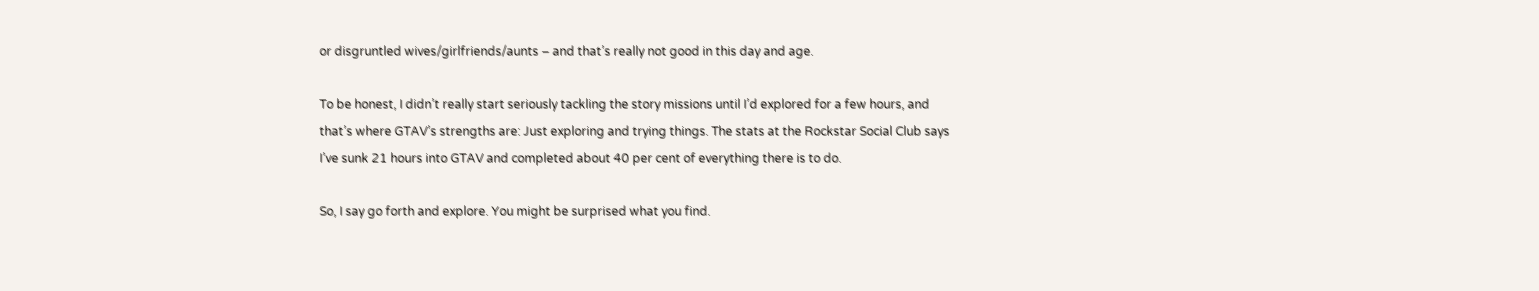or disgruntled wives/girlfriends/aunts – and that’s really not good in this day and age.

To be honest, I didn’t really start seriously tackling the story missions until I’d explored for a few hours, and that’s where GTAV’s strengths are: Just exploring and trying things. The stats at the Rockstar Social Club says I’ve sunk 21 hours into GTAV and completed about 40 per cent of everything there is to do.

So, I say go forth and explore. You might be surprised what you find.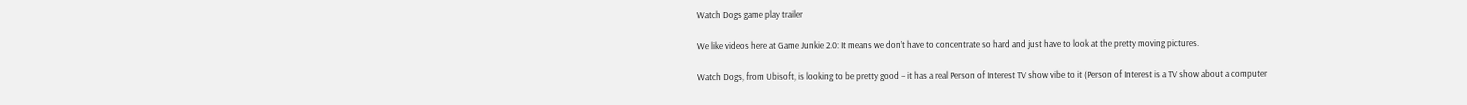Watch Dogs game play trailer

We like videos here at Game Junkie 2.0: It means we don’t have to concentrate so hard and just have to look at the pretty moving pictures.

Watch Dogs, from Ubisoft, is looking to be pretty good – it has a real Person of Interest TV show vibe to it (Person of Interest is a TV show about a computer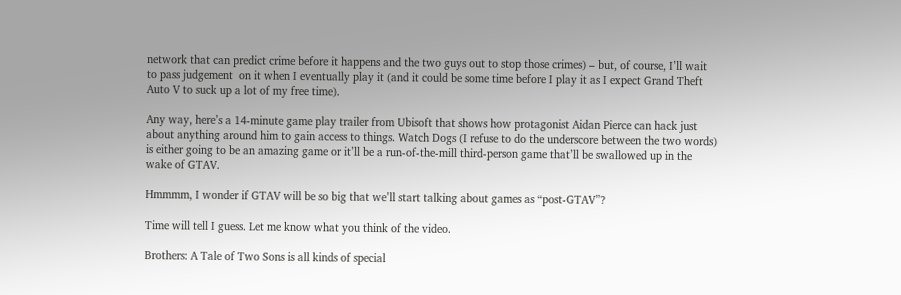network that can predict crime before it happens and the two guys out to stop those crimes) – but, of course, I’ll wait to pass judgement  on it when I eventually play it (and it could be some time before I play it as I expect Grand Theft Auto V to suck up a lot of my free time).

Any way, here’s a 14-minute game play trailer from Ubisoft that shows how protagonist Aidan Pierce can hack just about anything around him to gain access to things. Watch Dogs (I refuse to do the underscore between the two words) is either going to be an amazing game or it’ll be a run-of-the-mill third-person game that’ll be swallowed up in the wake of GTAV.

Hmmmm, I wonder if GTAV will be so big that we’ll start talking about games as “post-GTAV”?

Time will tell I guess. Let me know what you think of the video.

Brothers: A Tale of Two Sons is all kinds of special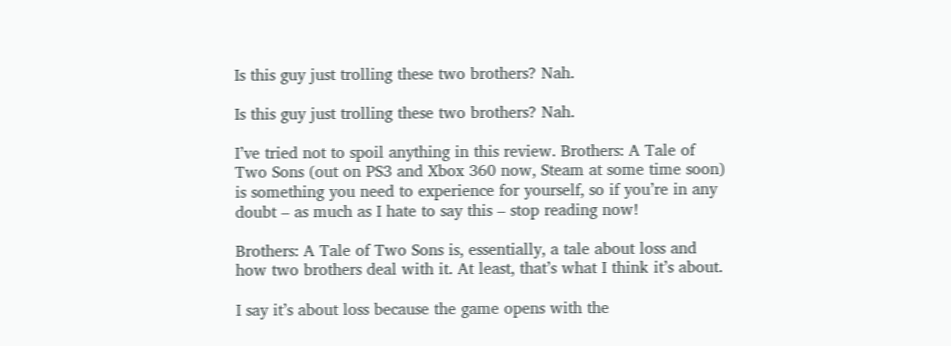Is this guy just trolling these two brothers? Nah.

Is this guy just trolling these two brothers? Nah.

I’ve tried not to spoil anything in this review. Brothers: A Tale of Two Sons (out on PS3 and Xbox 360 now, Steam at some time soon)  is something you need to experience for yourself, so if you’re in any doubt – as much as I hate to say this – stop reading now!

Brothers: A Tale of Two Sons is, essentially, a tale about loss and how two brothers deal with it. At least, that’s what I think it’s about.

I say it’s about loss because the game opens with the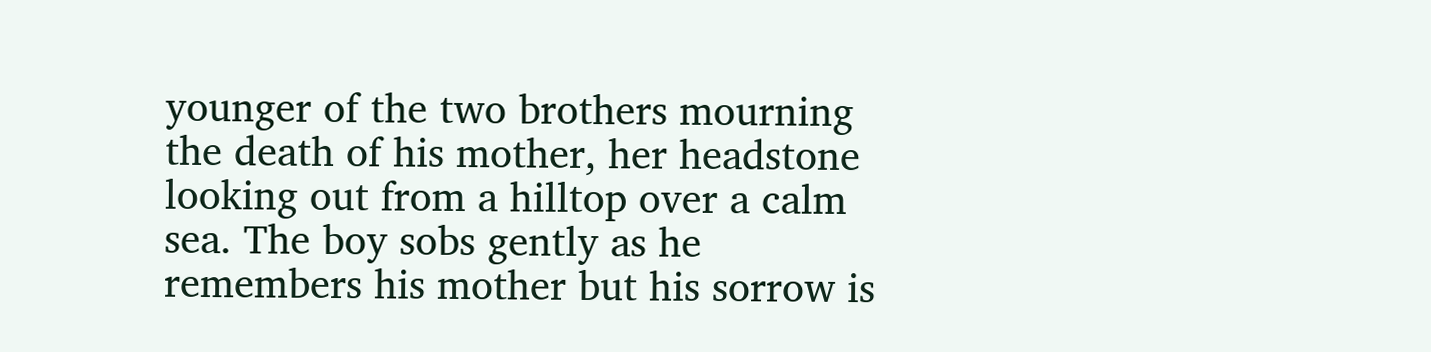younger of the two brothers mourning the death of his mother, her headstone looking out from a hilltop over a calm sea. The boy sobs gently as he remembers his mother but his sorrow is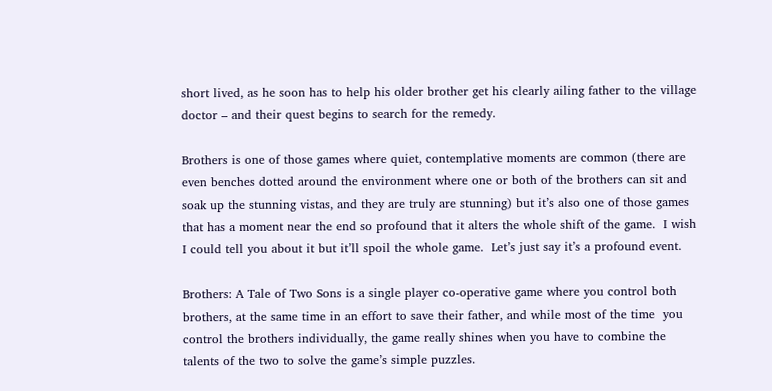short lived, as he soon has to help his older brother get his clearly ailing father to the village doctor – and their quest begins to search for the remedy.

Brothers is one of those games where quiet, contemplative moments are common (there are even benches dotted around the environment where one or both of the brothers can sit and soak up the stunning vistas, and they are truly are stunning) but it’s also one of those games that has a moment near the end so profound that it alters the whole shift of the game.  I wish I could tell you about it but it’ll spoil the whole game.  Let’s just say it’s a profound event.

Brothers: A Tale of Two Sons is a single player co-operative game where you control both brothers, at the same time in an effort to save their father, and while most of the time  you control the brothers individually, the game really shines when you have to combine the talents of the two to solve the game’s simple puzzles.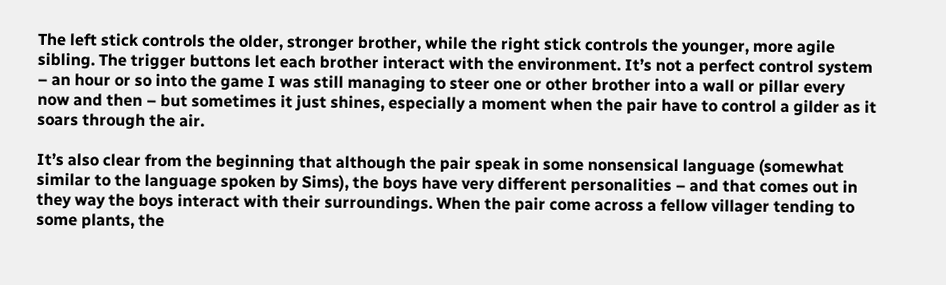The left stick controls the older, stronger brother, while the right stick controls the younger, more agile sibling. The trigger buttons let each brother interact with the environment. It’s not a perfect control system – an hour or so into the game I was still managing to steer one or other brother into a wall or pillar every now and then – but sometimes it just shines, especially a moment when the pair have to control a gilder as it soars through the air.

It’s also clear from the beginning that although the pair speak in some nonsensical language (somewhat similar to the language spoken by Sims), the boys have very different personalities – and that comes out in they way the boys interact with their surroundings. When the pair come across a fellow villager tending to some plants, the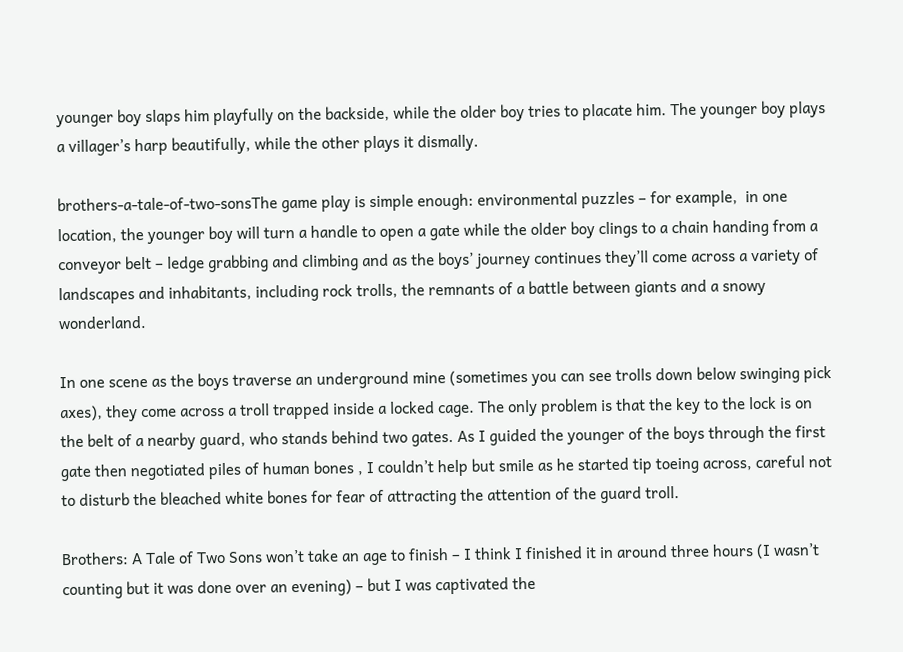younger boy slaps him playfully on the backside, while the older boy tries to placate him. The younger boy plays a villager’s harp beautifully, while the other plays it dismally.

brothers-a-tale-of-two-sonsThe game play is simple enough: environmental puzzles – for example,  in one location, the younger boy will turn a handle to open a gate while the older boy clings to a chain handing from a conveyor belt – ledge grabbing and climbing and as the boys’ journey continues they’ll come across a variety of landscapes and inhabitants, including rock trolls, the remnants of a battle between giants and a snowy wonderland.

In one scene as the boys traverse an underground mine (sometimes you can see trolls down below swinging pick axes), they come across a troll trapped inside a locked cage. The only problem is that the key to the lock is on the belt of a nearby guard, who stands behind two gates. As I guided the younger of the boys through the first gate then negotiated piles of human bones , I couldn’t help but smile as he started tip toeing across, careful not to disturb the bleached white bones for fear of attracting the attention of the guard troll.

Brothers: A Tale of Two Sons won’t take an age to finish – I think I finished it in around three hours (I wasn’t counting but it was done over an evening) – but I was captivated the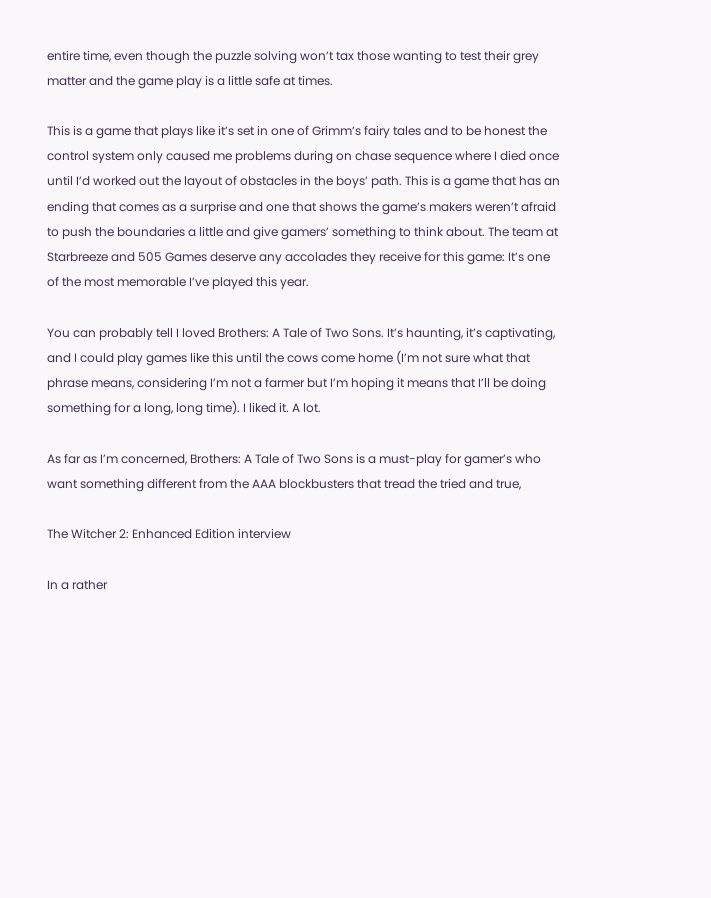entire time, even though the puzzle solving won’t tax those wanting to test their grey matter and the game play is a little safe at times.

This is a game that plays like it’s set in one of Grimm’s fairy tales and to be honest the control system only caused me problems during on chase sequence where I died once until I’d worked out the layout of obstacles in the boys’ path. This is a game that has an ending that comes as a surprise and one that shows the game’s makers weren’t afraid to push the boundaries a little and give gamers’ something to think about. The team at Starbreeze and 505 Games deserve any accolades they receive for this game: It’s one of the most memorable I’ve played this year.

You can probably tell I loved Brothers: A Tale of Two Sons. It’s haunting, it’s captivating, and I could play games like this until the cows come home (I’m not sure what that phrase means, considering I’m not a farmer but I’m hoping it means that I’ll be doing something for a long, long time). I liked it. A lot.

As far as I’m concerned, Brothers: A Tale of Two Sons is a must-play for gamer’s who want something different from the AAA blockbusters that tread the tried and true,

The Witcher 2: Enhanced Edition interview

In a rather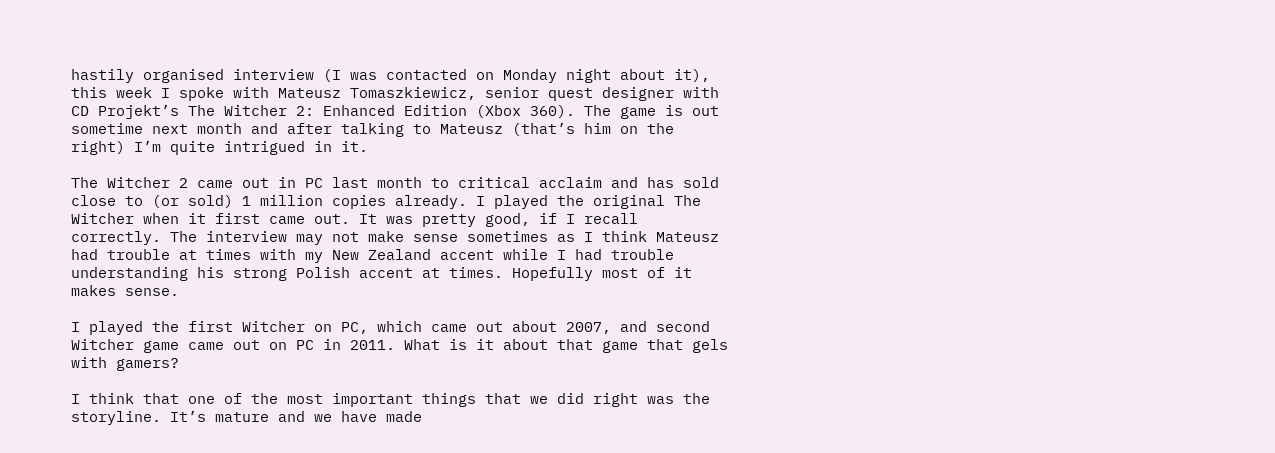hastily organised interview (I was contacted on Monday night about it), this week I spoke with Mateusz Tomaszkiewicz, senior quest designer with CD Projekt’s The Witcher 2: Enhanced Edition (Xbox 360). The game is out sometime next month and after talking to Mateusz (that’s him on the right) I’m quite intrigued in it.

The Witcher 2 came out in PC last month to critical acclaim and has sold close to (or sold) 1 million copies already. I played the original The Witcher when it first came out. It was pretty good, if I recall correctly. The interview may not make sense sometimes as I think Mateusz had trouble at times with my New Zealand accent while I had trouble understanding his strong Polish accent at times. Hopefully most of it makes sense.

I played the first Witcher on PC, which came out about 2007, and second Witcher game came out on PC in 2011. What is it about that game that gels with gamers?

I think that one of the most important things that we did right was the storyline. It’s mature and we have made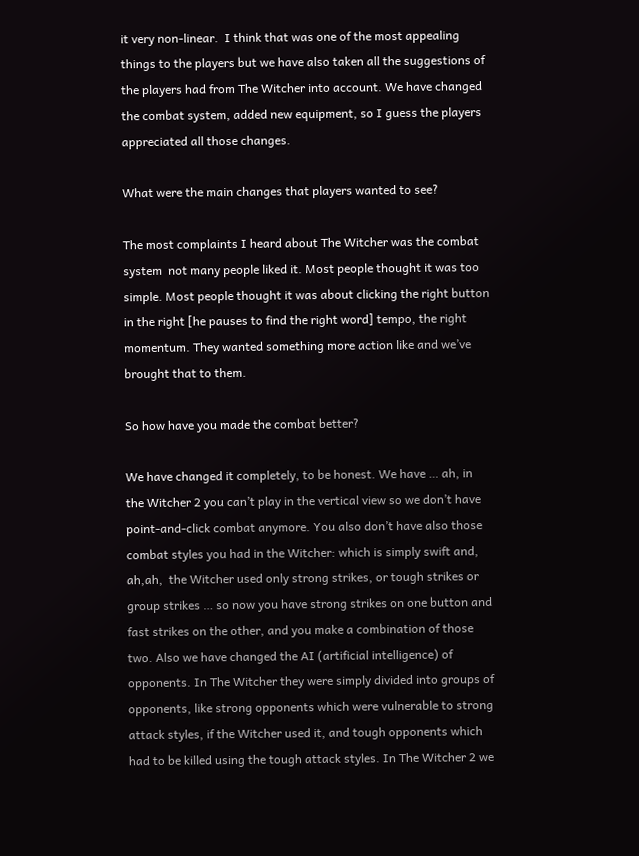it very non-linear.  I think that was one of the most appealing things to the players but we have also taken all the suggestions of the players had from The Witcher into account. We have changed the combat system, added new equipment, so I guess the players appreciated all those changes.

What were the main changes that players wanted to see?

The most complaints I heard about The Witcher was the combat system  not many people liked it. Most people thought it was too simple. Most people thought it was about clicking the right button in the right [he pauses to find the right word] tempo, the right momentum. They wanted something more action like and we’ve brought that to them.

So how have you made the combat better?

We have changed it completely, to be honest. We have … ah, in the Witcher 2 you can’t play in the vertical view so we don’t have point-and-click combat anymore. You also don’t have also those combat styles you had in the Witcher: which is simply swift and, ah,ah,  the Witcher used only strong strikes, or tough strikes or group strikes … so now you have strong strikes on one button and fast strikes on the other, and you make a combination of those two. Also we have changed the AI (artificial intelligence) of opponents. In The Witcher they were simply divided into groups of opponents, like strong opponents which were vulnerable to strong attack styles, if the Witcher used it, and tough opponents which had to be killed using the tough attack styles. In The Witcher 2 we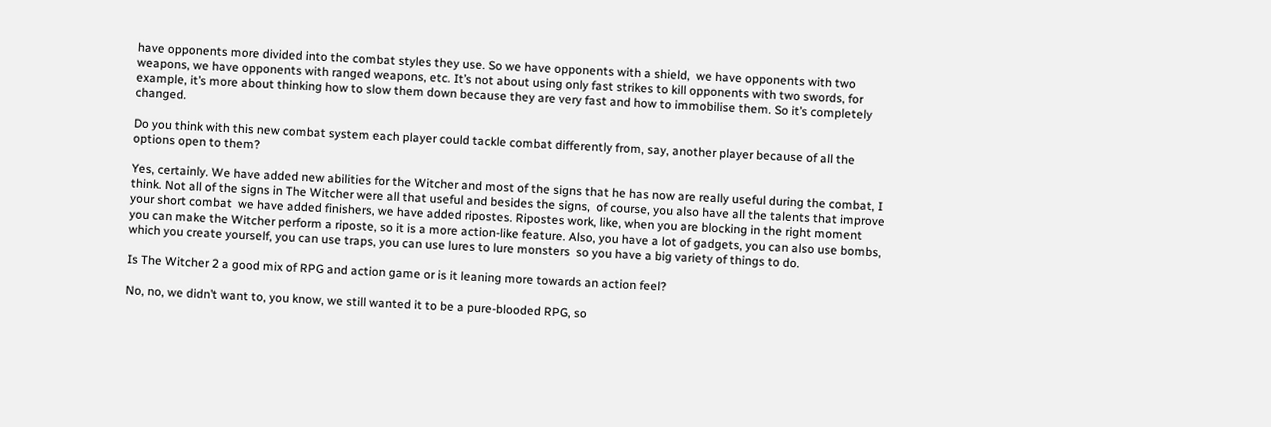have opponents more divided into the combat styles they use. So we have opponents with a shield,  we have opponents with two weapons, we have opponents with ranged weapons, etc. It’s not about using only fast strikes to kill opponents with two swords, for example, it’s more about thinking how to slow them down because they are very fast and how to immobilise them. So it’s completely changed.

Do you think with this new combat system each player could tackle combat differently from, say, another player because of all the options open to them?

Yes, certainly. We have added new abilities for the Witcher and most of the signs that he has now are really useful during the combat, I think. Not all of the signs in The Witcher were all that useful and besides the signs,  of course, you also have all the talents that improve your short combat  we have added finishers, we have added ripostes. Ripostes work, like, when you are blocking in the right moment you can make the Witcher perform a riposte, so it is a more action-like feature. Also, you have a lot of gadgets, you can also use bombs, which you create yourself, you can use traps, you can use lures to lure monsters  so you have a big variety of things to do.

Is The Witcher 2 a good mix of RPG and action game or is it leaning more towards an action feel?

No, no, we didn’t want to, you know, we still wanted it to be a pure-blooded RPG, so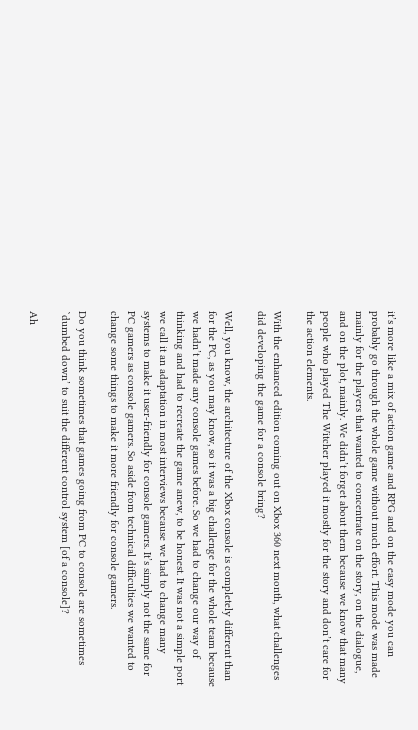it’s more like a mix of action game and RPG and on the easy mode you can probably go through the whole game without much effort. This mode was made mainly for the players that wanted to concentrate on the story, on the dialogue, and on the plot, mainly. We didn’t forget about them because we know that many people who played The Witcher played it mostly for the story and don’t care for the action elements.

With the enhanced edition coming out on Xbox 360 next month, what challenges did developing the game for a console bring?

Well, you know, the architecture of the Xbox console is completely different than for the PC, as you may know, so it was a big challenge for the whole team because we hadn’t made any console games before. So we had to change our way of thinking and had to recreate the game anew, to be honest. It was not a simple port  we call it an adaptation in most interviews because we had to change many systems to make it user-friendly for console gamers. It’s simply not the same for PC gamers as console gamers. So aside from technical difficulties we wanted to change some things to make it more friendly for console gamers.

Do you think sometimes that games going from PC to console are sometimes `dumbed down’ to suit the different control system [of a console]?

Ah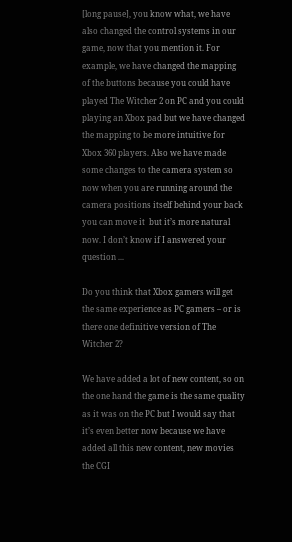[long pause], you know what, we have also changed the control systems in our game, now that you mention it. For example, we have changed the mapping of the buttons because you could have played The Witcher 2 on PC and you could playing an Xbox pad but we have changed the mapping to be more intuitive for Xbox 360 players. Also we have made some changes to the camera system so now when you are running around the camera positions itself behind your back  you can move it  but it’s more natural now. I don’t know if I answered your question ...

Do you think that Xbox gamers will get the same experience as PC gamers – or is there one definitive version of The Witcher 2?

We have added a lot of new content, so on the one hand the game is the same quality as it was on the PC but I would say that it’s even better now because we have added all this new content, new movies  the CGI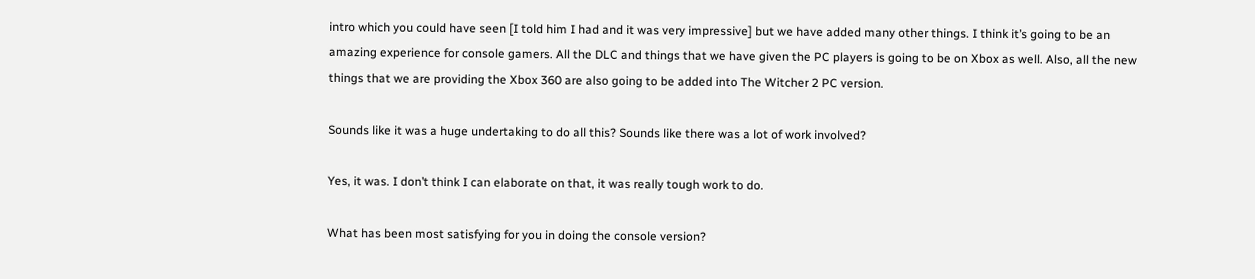intro which you could have seen [I told him I had and it was very impressive] but we have added many other things. I think it’s going to be an amazing experience for console gamers. All the DLC and things that we have given the PC players is going to be on Xbox as well. Also, all the new things that we are providing the Xbox 360 are also going to be added into The Witcher 2 PC version.

Sounds like it was a huge undertaking to do all this? Sounds like there was a lot of work involved?

Yes, it was. I don’t think I can elaborate on that, it was really tough work to do.

What has been most satisfying for you in doing the console version?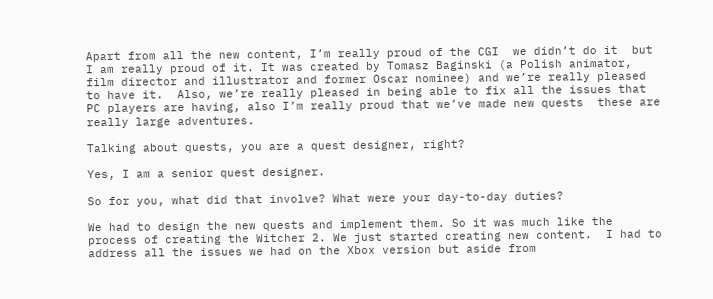Apart from all the new content, I’m really proud of the CGI  we didn’t do it  but I am really proud of it. It was created by Tomasz Baginski (a Polish animator, film director and illustrator and former Oscar nominee) and we’re really pleased to have it.  Also, we’re really pleased in being able to fix all the issues that PC players are having, also I’m really proud that we’ve made new quests  these are really large adventures.

Talking about quests, you are a quest designer, right?

Yes, I am a senior quest designer.

So for you, what did that involve? What were your day-to-day duties?

We had to design the new quests and implement them. So it was much like the process of creating the Witcher 2. We just started creating new content.  I had to address all the issues we had on the Xbox version but aside from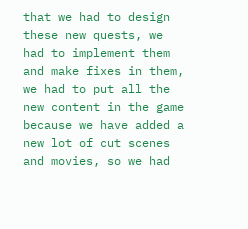that we had to design these new quests, we had to implement them and make fixes in them, we had to put all the new content in the game because we have added a new lot of cut scenes and movies, so we had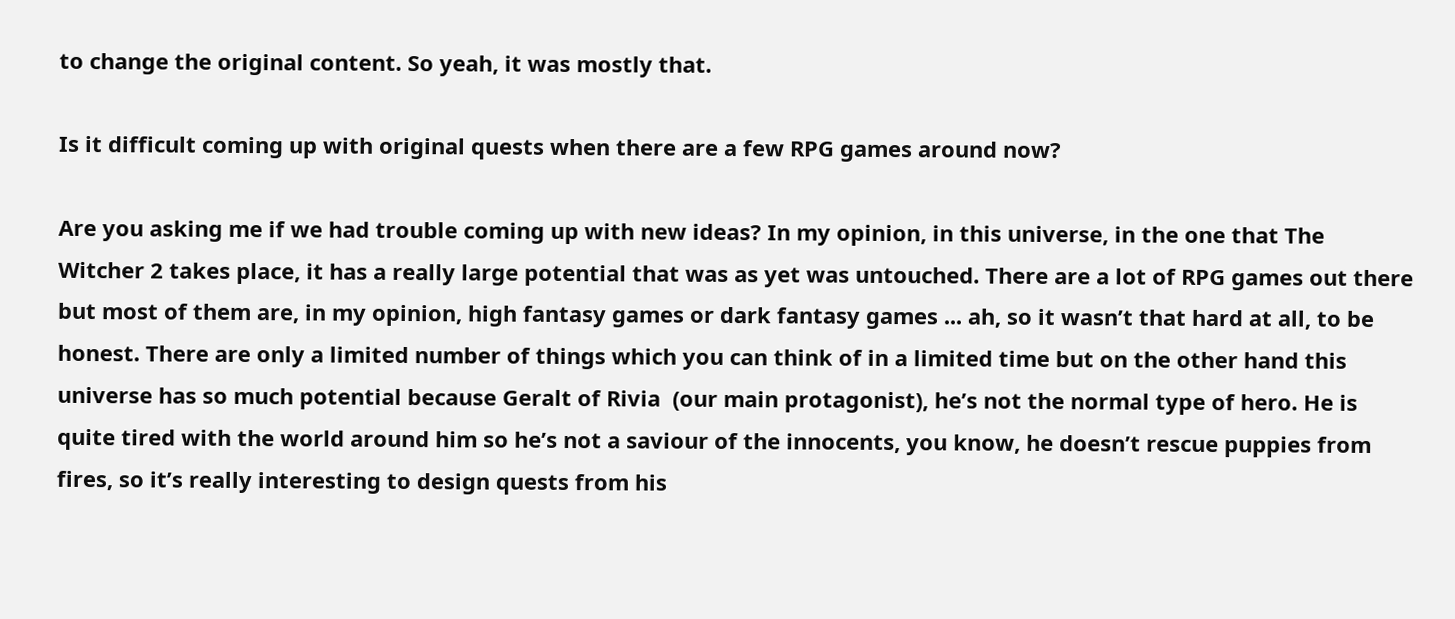to change the original content. So yeah, it was mostly that.

Is it difficult coming up with original quests when there are a few RPG games around now?

Are you asking me if we had trouble coming up with new ideas? In my opinion, in this universe, in the one that The Witcher 2 takes place, it has a really large potential that was as yet was untouched. There are a lot of RPG games out there but most of them are, in my opinion, high fantasy games or dark fantasy games ... ah, so it wasn’t that hard at all, to be honest. There are only a limited number of things which you can think of in a limited time but on the other hand this universe has so much potential because Geralt of Rivia  (our main protagonist), he’s not the normal type of hero. He is quite tired with the world around him so he’s not a saviour of the innocents, you know, he doesn’t rescue puppies from fires, so it’s really interesting to design quests from his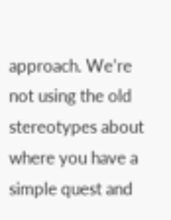approach. We’re not using the old stereotypes about where you have a simple quest and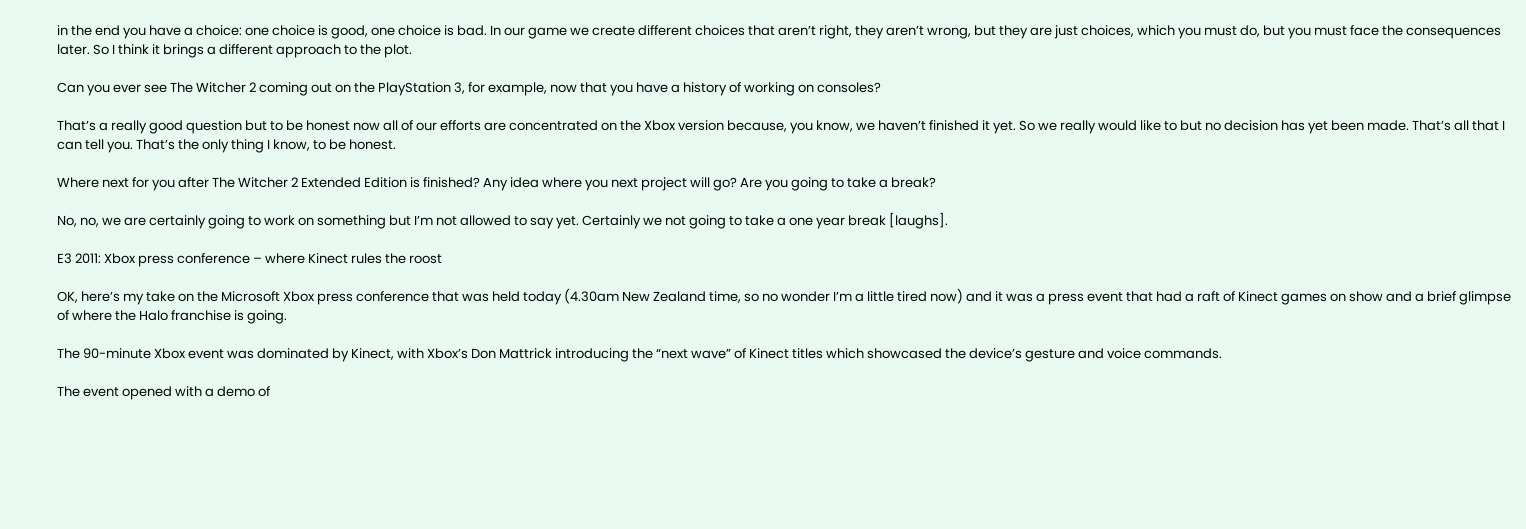in the end you have a choice: one choice is good, one choice is bad. In our game we create different choices that aren’t right, they aren’t wrong, but they are just choices, which you must do, but you must face the consequences later. So I think it brings a different approach to the plot.

Can you ever see The Witcher 2 coming out on the PlayStation 3, for example, now that you have a history of working on consoles?

That’s a really good question but to be honest now all of our efforts are concentrated on the Xbox version because, you know, we haven’t finished it yet. So we really would like to but no decision has yet been made. That’s all that I can tell you. That’s the only thing I know, to be honest.

Where next for you after The Witcher 2 Extended Edition is finished? Any idea where you next project will go? Are you going to take a break?

No, no, we are certainly going to work on something but I’m not allowed to say yet. Certainly we not going to take a one year break [laughs].

E3 2011: Xbox press conference – where Kinect rules the roost

OK, here’s my take on the Microsoft Xbox press conference that was held today (4.30am New Zealand time, so no wonder I’m a little tired now) and it was a press event that had a raft of Kinect games on show and a brief glimpse of where the Halo franchise is going.

The 90-minute Xbox event was dominated by Kinect, with Xbox’s Don Mattrick introducing the “next wave” of Kinect titles which showcased the device’s gesture and voice commands.

The event opened with a demo of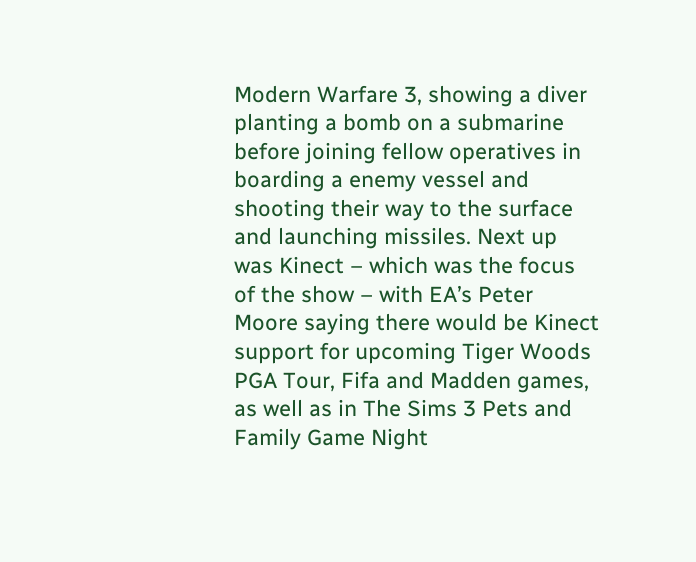Modern Warfare 3, showing a diver planting a bomb on a submarine before joining fellow operatives in boarding a enemy vessel and shooting their way to the surface and launching missiles. Next up was Kinect – which was the focus of the show – with EA’s Peter Moore saying there would be Kinect support for upcoming Tiger Woods PGA Tour, Fifa and Madden games, as well as in The Sims 3 Pets and Family Game Night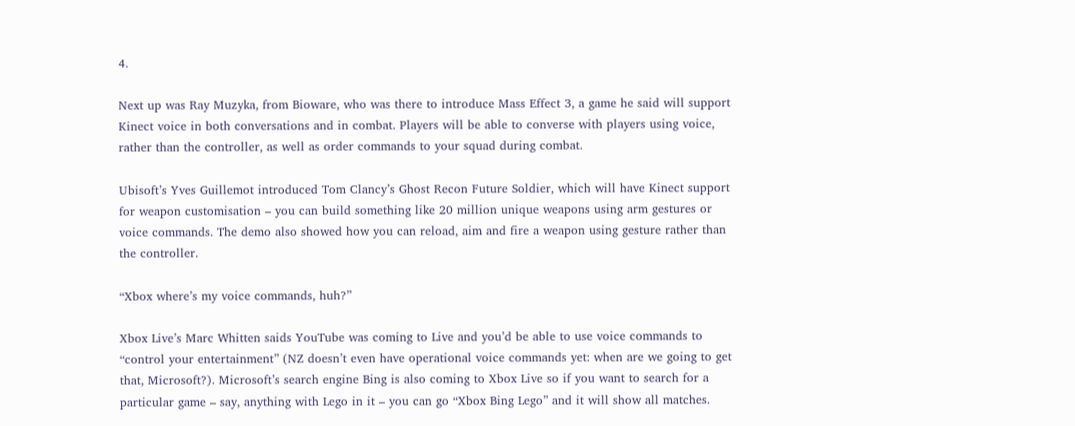4.

Next up was Ray Muzyka, from Bioware, who was there to introduce Mass Effect 3, a game he said will support Kinect voice in both conversations and in combat. Players will be able to converse with players using voice, rather than the controller, as well as order commands to your squad during combat.

Ubisoft’s Yves Guillemot introduced Tom Clancy’s Ghost Recon Future Soldier, which will have Kinect support for weapon customisation – you can build something like 20 million unique weapons using arm gestures or voice commands. The demo also showed how you can reload, aim and fire a weapon using gesture rather than the controller.

“Xbox where’s my voice commands, huh?”

Xbox Live’s Marc Whitten saids YouTube was coming to Live and you’d be able to use voice commands to “control your entertainment” (NZ doesn’t even have operational voice commands yet: when are we going to get that, Microsoft?). Microsoft’s search engine Bing is also coming to Xbox Live so if you want to search for a particular game – say, anything with Lego in it – you can go “Xbox Bing Lego” and it will show all matches.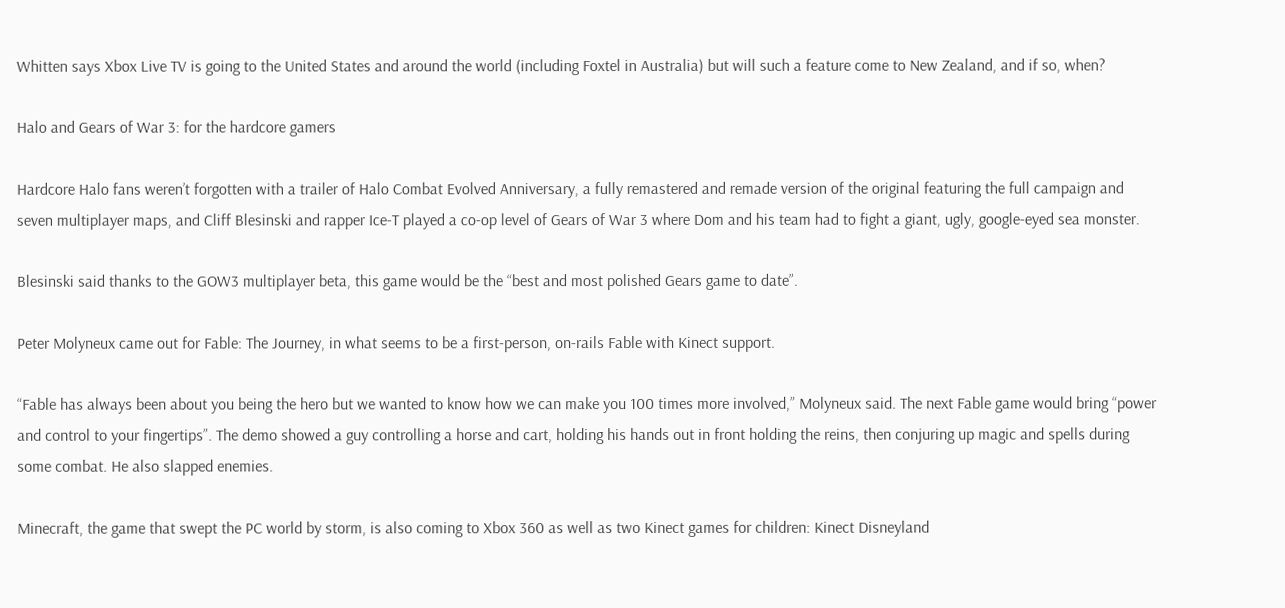Whitten says Xbox Live TV is going to the United States and around the world (including Foxtel in Australia) but will such a feature come to New Zealand, and if so, when?

Halo and Gears of War 3: for the hardcore gamers

Hardcore Halo fans weren’t forgotten with a trailer of Halo Combat Evolved Anniversary, a fully remastered and remade version of the original featuring the full campaign and seven multiplayer maps, and Cliff Blesinski and rapper Ice-T played a co-op level of Gears of War 3 where Dom and his team had to fight a giant, ugly, google-eyed sea monster.

Blesinski said thanks to the GOW3 multiplayer beta, this game would be the “best and most polished Gears game to date”.

Peter Molyneux came out for Fable: The Journey, in what seems to be a first-person, on-rails Fable with Kinect support.

“Fable has always been about you being the hero but we wanted to know how we can make you 100 times more involved,” Molyneux said. The next Fable game would bring “power and control to your fingertips”. The demo showed a guy controlling a horse and cart, holding his hands out in front holding the reins, then conjuring up magic and spells during some combat. He also slapped enemies.

Minecraft, the game that swept the PC world by storm, is also coming to Xbox 360 as well as two Kinect games for children: Kinect Disneyland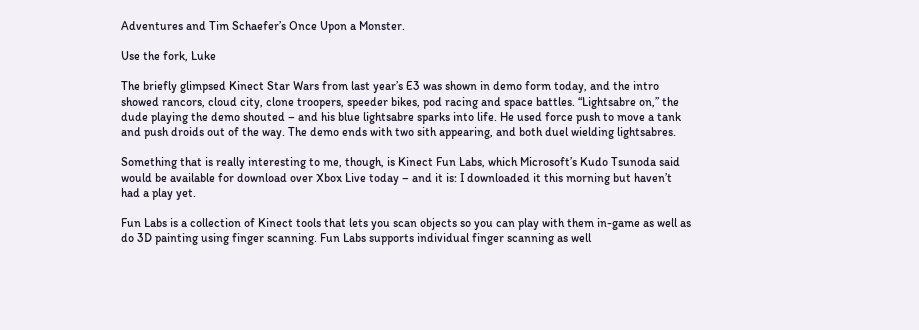Adventures and Tim Schaefer’s Once Upon a Monster.

Use the fork, Luke

The briefly glimpsed Kinect Star Wars from last year’s E3 was shown in demo form today, and the intro showed rancors, cloud city, clone troopers, speeder bikes, pod racing and space battles. “Lightsabre on,” the dude playing the demo shouted – and his blue lightsabre sparks into life. He used force push to move a tank and push droids out of the way. The demo ends with two sith appearing, and both duel wielding lightsabres.

Something that is really interesting to me, though, is Kinect Fun Labs, which Microsoft’s Kudo Tsunoda said would be available for download over Xbox Live today – and it is: I downloaded it this morning but haven’t had a play yet.

Fun Labs is a collection of Kinect tools that lets you scan objects so you can play with them in-game as well as do 3D painting using finger scanning. Fun Labs supports individual finger scanning as well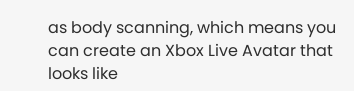as body scanning, which means you can create an Xbox Live Avatar that looks like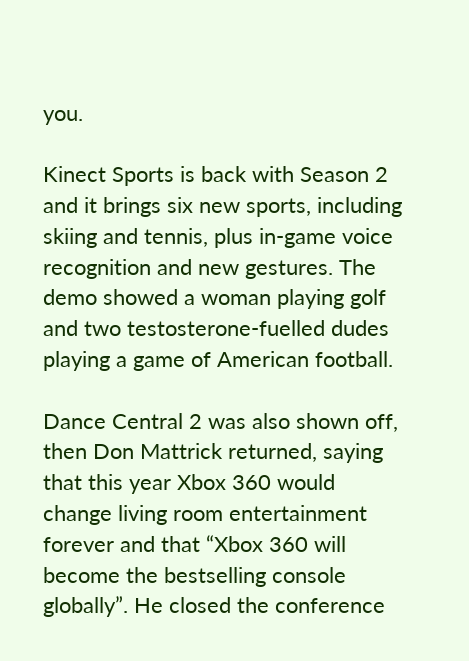you.

Kinect Sports is back with Season 2 and it brings six new sports, including skiing and tennis, plus in-game voice recognition and new gestures. The demo showed a woman playing golf and two testosterone-fuelled dudes playing a game of American football.

Dance Central 2 was also shown off, then Don Mattrick returned, saying that this year Xbox 360 would change living room entertainment forever and that “Xbox 360 will become the bestselling console globally”. He closed the conference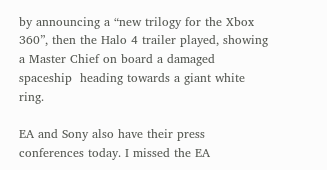by announcing a “new trilogy for the Xbox 360”, then the Halo 4 trailer played, showing a Master Chief on board a damaged spaceship  heading towards a giant white ring.

EA and Sony also have their press conferences today. I missed the EA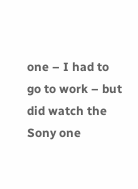one – I had to go to work – but did watch the Sony one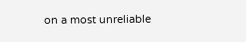on a most unreliable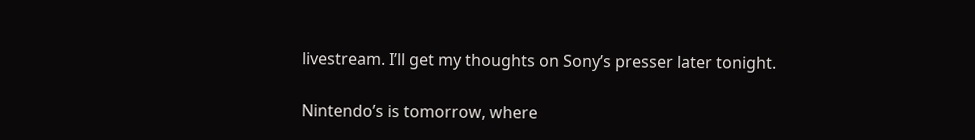livestream. I’ll get my thoughts on Sony’s presser later tonight.

Nintendo’s is tomorrow, where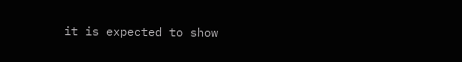it is expected to show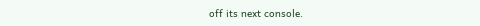off its next console.